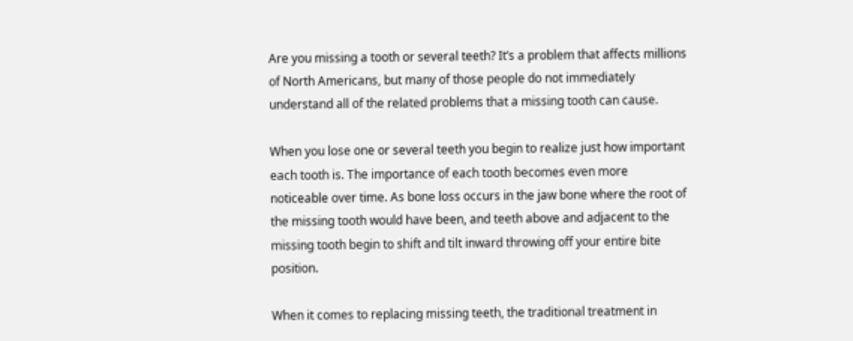Are you missing a tooth or several teeth? It’s a problem that affects millions of North Americans, but many of those people do not immediately understand all of the related problems that a missing tooth can cause.

When you lose one or several teeth you begin to realize just how important each tooth is. The importance of each tooth becomes even more noticeable over time. As bone loss occurs in the jaw bone where the root of the missing tooth would have been, and teeth above and adjacent to the missing tooth begin to shift and tilt inward throwing off your entire bite position.

When it comes to replacing missing teeth, the traditional treatment in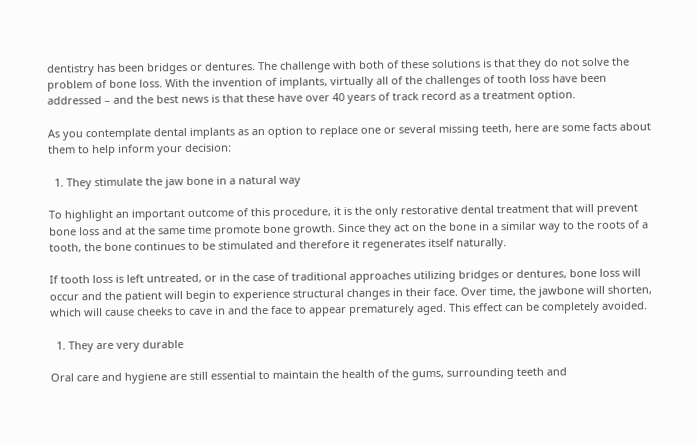dentistry has been bridges or dentures. The challenge with both of these solutions is that they do not solve the problem of bone loss. With the invention of implants, virtually all of the challenges of tooth loss have been addressed – and the best news is that these have over 40 years of track record as a treatment option.

As you contemplate dental implants as an option to replace one or several missing teeth, here are some facts about them to help inform your decision:

  1. They stimulate the jaw bone in a natural way

To highlight an important outcome of this procedure, it is the only restorative dental treatment that will prevent bone loss and at the same time promote bone growth. Since they act on the bone in a similar way to the roots of a tooth, the bone continues to be stimulated and therefore it regenerates itself naturally.

If tooth loss is left untreated, or in the case of traditional approaches utilizing bridges or dentures, bone loss will occur and the patient will begin to experience structural changes in their face. Over time, the jawbone will shorten, which will cause cheeks to cave in and the face to appear prematurely aged. This effect can be completely avoided.

  1. They are very durable

Oral care and hygiene are still essential to maintain the health of the gums, surrounding teeth and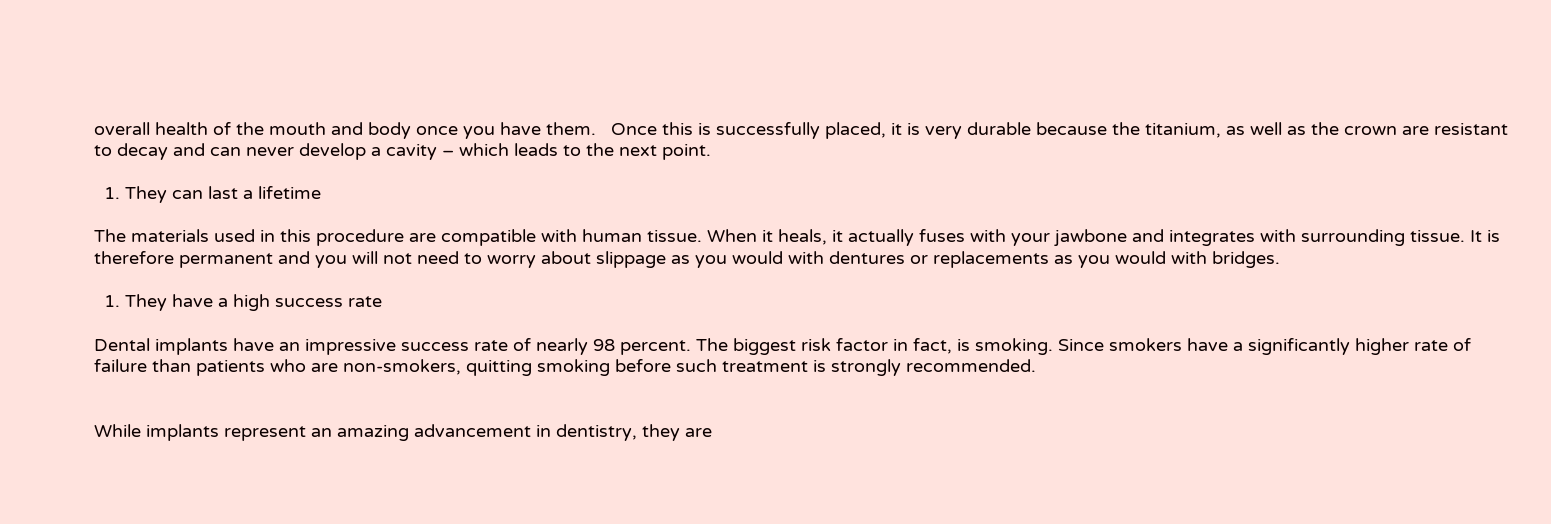overall health of the mouth and body once you have them.   Once this is successfully placed, it is very durable because the titanium, as well as the crown are resistant to decay and can never develop a cavity – which leads to the next point.

  1. They can last a lifetime

The materials used in this procedure are compatible with human tissue. When it heals, it actually fuses with your jawbone and integrates with surrounding tissue. It is therefore permanent and you will not need to worry about slippage as you would with dentures or replacements as you would with bridges.

  1. They have a high success rate

Dental implants have an impressive success rate of nearly 98 percent. The biggest risk factor in fact, is smoking. Since smokers have a significantly higher rate of failure than patients who are non-smokers, quitting smoking before such treatment is strongly recommended.


While implants represent an amazing advancement in dentistry, they are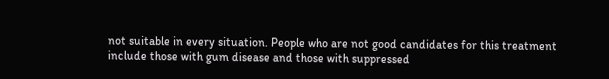not suitable in every situation. People who are not good candidates for this treatment include those with gum disease and those with suppressed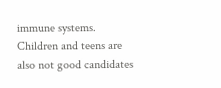immune systems. Children and teens are also not good candidates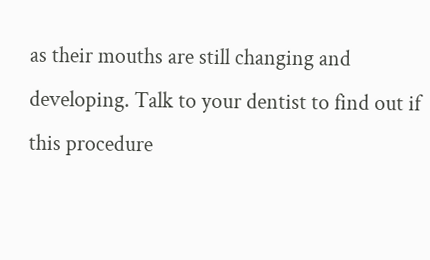as their mouths are still changing and developing. Talk to your dentist to find out if this procedure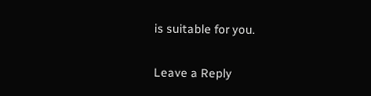is suitable for you.

Leave a Reply